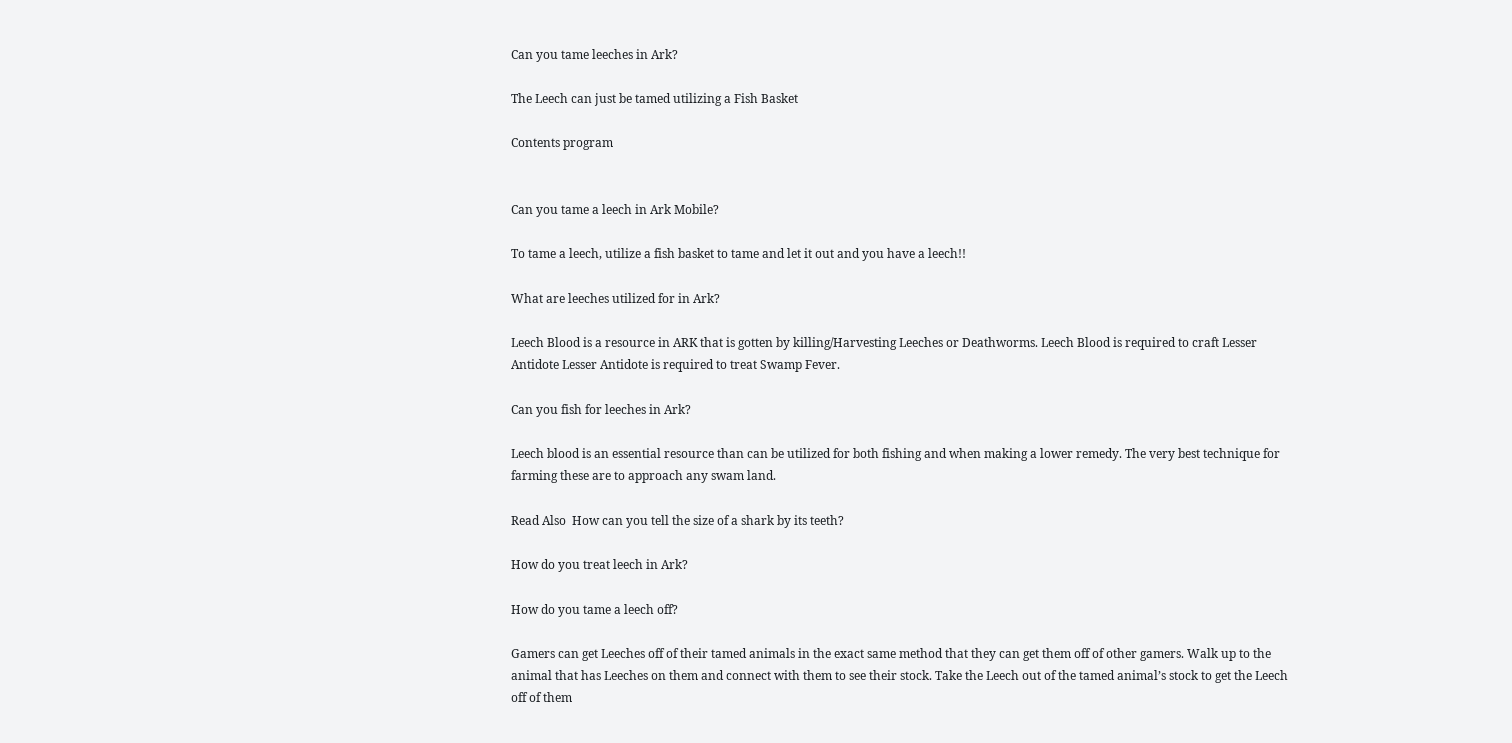Can you tame leeches in Ark?

The Leech can just be tamed utilizing a Fish Basket

Contents program


Can you tame a leech in Ark Mobile?

To tame a leech, utilize a fish basket to tame and let it out and you have a leech!!

What are leeches utilized for in Ark?

Leech Blood is a resource in ARK that is gotten by killing/Harvesting Leeches or Deathworms. Leech Blood is required to craft Lesser Antidote Lesser Antidote is required to treat Swamp Fever.

Can you fish for leeches in Ark?

Leech blood is an essential resource than can be utilized for both fishing and when making a lower remedy. The very best technique for farming these are to approach any swam land.

Read Also  How can you tell the size of a shark by its teeth?

How do you treat leech in Ark?

How do you tame a leech off?

Gamers can get Leeches off of their tamed animals in the exact same method that they can get them off of other gamers. Walk up to the animal that has Leeches on them and connect with them to see their stock. Take the Leech out of the tamed animal’s stock to get the Leech off of them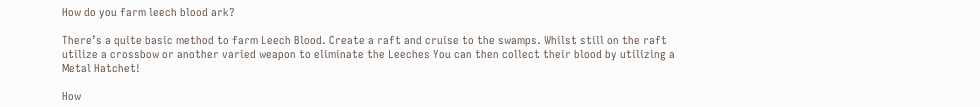How do you farm leech blood ark?

There’s a quite basic method to farm Leech Blood. Create a raft and cruise to the swamps. Whilst still on the raft utilize a crossbow or another varied weapon to eliminate the Leeches You can then collect their blood by utilizing a Metal Hatchet!

How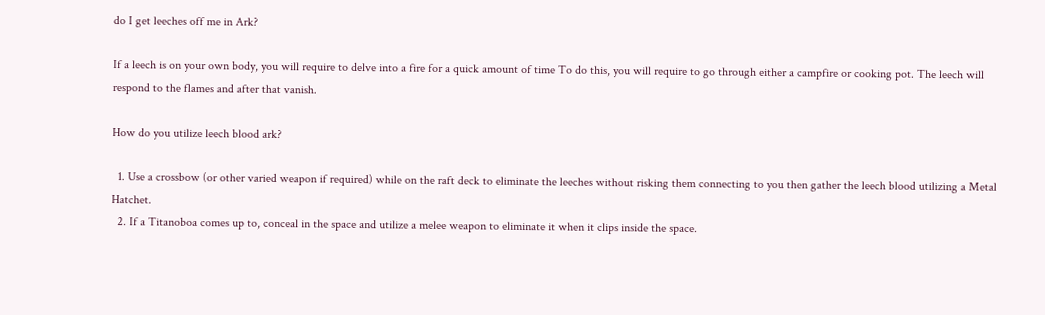do I get leeches off me in Ark?

If a leech is on your own body, you will require to delve into a fire for a quick amount of time To do this, you will require to go through either a campfire or cooking pot. The leech will respond to the flames and after that vanish.

How do you utilize leech blood ark?

  1. Use a crossbow (or other varied weapon if required) while on the raft deck to eliminate the leeches without risking them connecting to you then gather the leech blood utilizing a Metal Hatchet.
  2. If a Titanoboa comes up to, conceal in the space and utilize a melee weapon to eliminate it when it clips inside the space.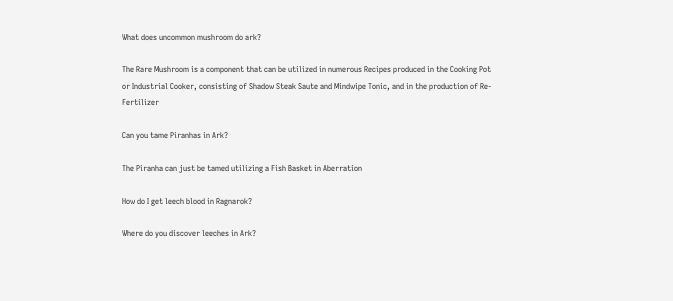What does uncommon mushroom do ark?

The Rare Mushroom is a component that can be utilized in numerous Recipes produced in the Cooking Pot or Industrial Cooker, consisting of Shadow Steak Saute and Mindwipe Tonic, and in the production of Re-Fertilizer

Can you tame Piranhas in Ark?

The Piranha can just be tamed utilizing a Fish Basket in Aberration

How do I get leech blood in Ragnarok?

Where do you discover leeches in Ark?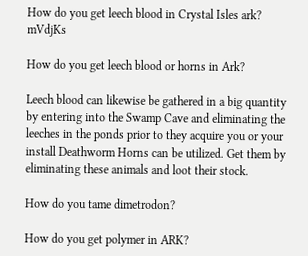How do you get leech blood in Crystal Isles ark? mVdjKs

How do you get leech blood or horns in Ark?

Leech blood can likewise be gathered in a big quantity by entering into the Swamp Cave and eliminating the leeches in the ponds prior to they acquire you or your install Deathworm Horns can be utilized. Get them by eliminating these animals and loot their stock.

How do you tame dimetrodon?

How do you get polymer in ARK?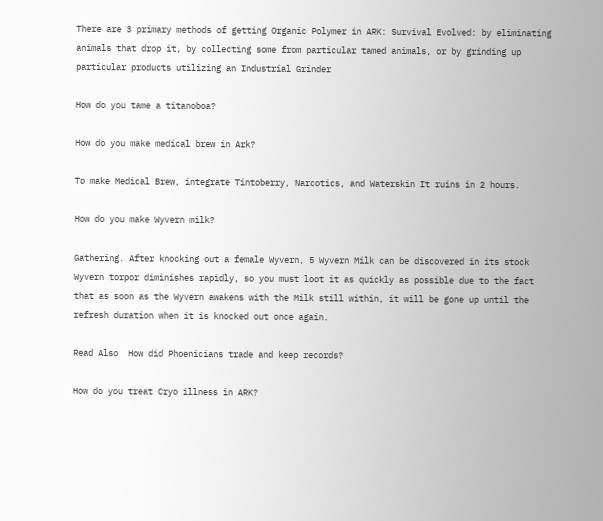There are 3 primary methods of getting Organic Polymer in ARK: Survival Evolved: by eliminating animals that drop it, by collecting some from particular tamed animals, or by grinding up particular products utilizing an Industrial Grinder

How do you tame a titanoboa?

How do you make medical brew in Ark?

To make Medical Brew, integrate Tintoberry, Narcotics, and Waterskin It ruins in 2 hours.

How do you make Wyvern milk?

Gathering. After knocking out a female Wyvern, 5 Wyvern Milk can be discovered in its stock Wyvern torpor diminishes rapidly, so you must loot it as quickly as possible due to the fact that as soon as the Wyvern awakens with the Milk still within, it will be gone up until the refresh duration when it is knocked out once again.

Read Also  How did Phoenicians trade and keep records?

How do you treat Cryo illness in ARK?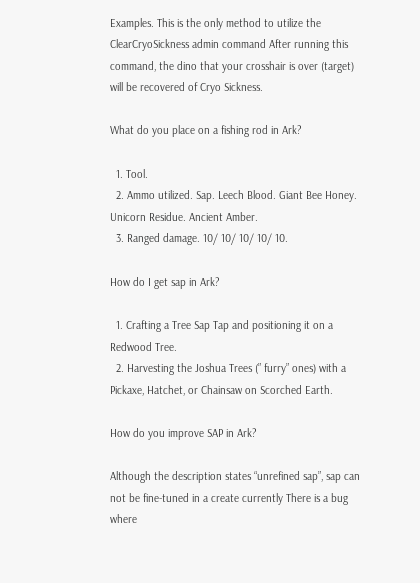Examples. This is the only method to utilize the ClearCryoSickness admin command After running this command, the dino that your crosshair is over (target) will be recovered of Cryo Sickness.

What do you place on a fishing rod in Ark?

  1. Tool.
  2. Ammo utilized. Sap. Leech Blood. Giant Bee Honey. Unicorn Residue. Ancient Amber.
  3. Ranged damage. 10/ 10/ 10/ 10/ 10.

How do I get sap in Ark?

  1. Crafting a Tree Sap Tap and positioning it on a Redwood Tree.
  2. Harvesting the Joshua Trees (” furry” ones) with a Pickaxe, Hatchet, or Chainsaw on Scorched Earth.

How do you improve SAP in Ark?

Although the description states “unrefined sap”, sap can not be fine-tuned in a create currently There is a bug where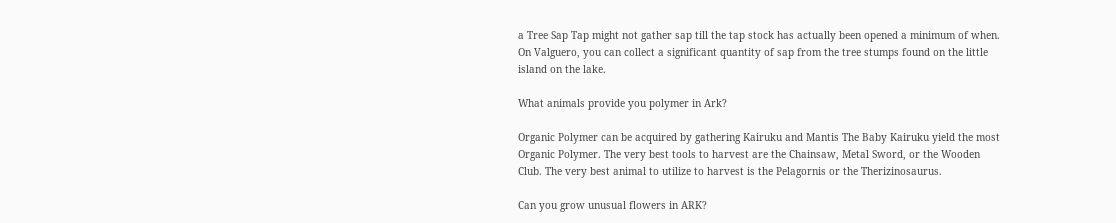a Tree Sap Tap might not gather sap till the tap stock has actually been opened a minimum of when. On Valguero, you can collect a significant quantity of sap from the tree stumps found on the little island on the lake.

What animals provide you polymer in Ark?

Organic Polymer can be acquired by gathering Kairuku and Mantis The Baby Kairuku yield the most Organic Polymer. The very best tools to harvest are the Chainsaw, Metal Sword, or the Wooden Club. The very best animal to utilize to harvest is the Pelagornis or the Therizinosaurus.

Can you grow unusual flowers in ARK?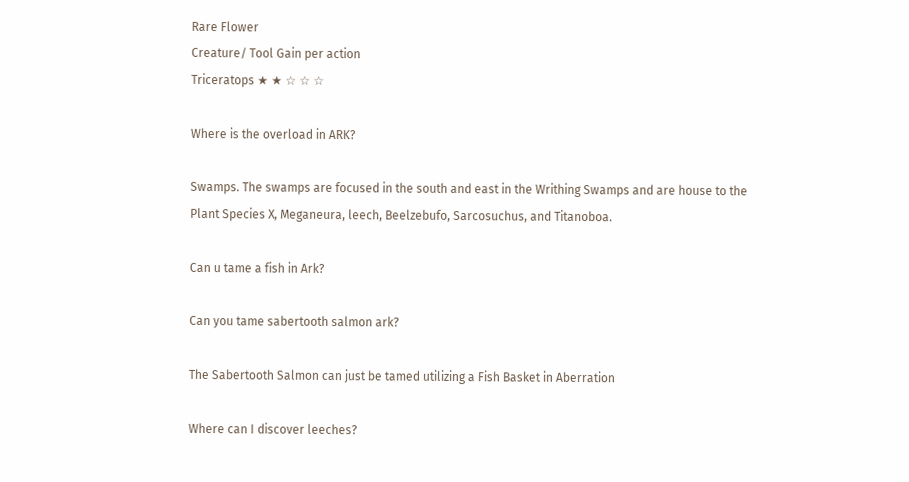Rare Flower
Creature/ Tool Gain per action
Triceratops ★ ★ ☆ ☆ ☆

Where is the overload in ARK?

Swamps. The swamps are focused in the south and east in the Writhing Swamps and are house to the Plant Species X, Meganeura, leech, Beelzebufo, Sarcosuchus, and Titanoboa.

Can u tame a fish in Ark?

Can you tame sabertooth salmon ark?

The Sabertooth Salmon can just be tamed utilizing a Fish Basket in Aberration

Where can I discover leeches?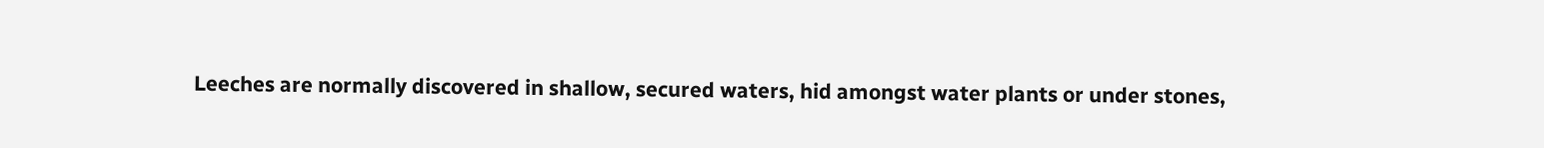Leeches are normally discovered in shallow, secured waters, hid amongst water plants or under stones,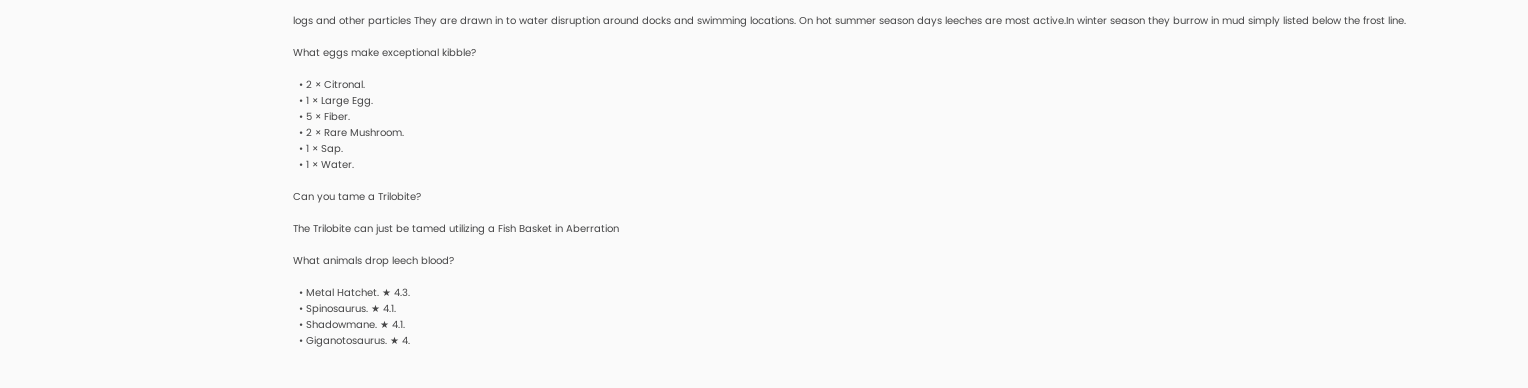logs and other particles They are drawn in to water disruption around docks and swimming locations. On hot summer season days leeches are most active.In winter season they burrow in mud simply listed below the frost line.

What eggs make exceptional kibble?

  • 2 × Citronal.
  • 1 × Large Egg.
  • 5 × Fiber.
  • 2 × Rare Mushroom.
  • 1 × Sap.
  • 1 × Water.

Can you tame a Trilobite?

The Trilobite can just be tamed utilizing a Fish Basket in Aberration

What animals drop leech blood?

  • Metal Hatchet. ★ 4.3.
  • Spinosaurus. ★ 4.1.
  • Shadowmane. ★ 4.1.
  • Giganotosaurus. ★ 4.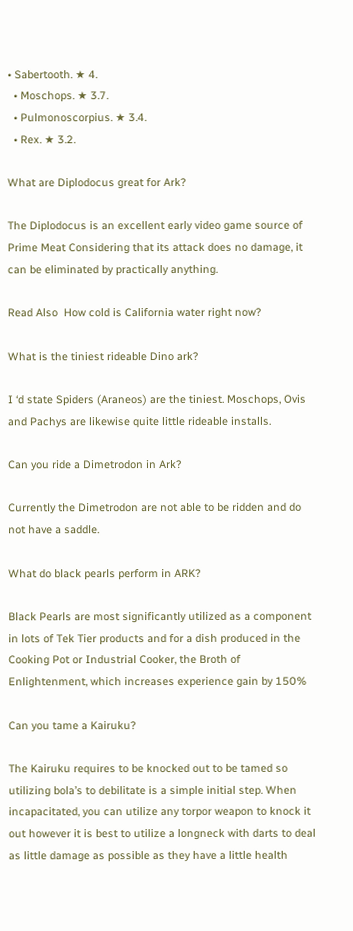• Sabertooth. ★ 4.
  • Moschops. ★ 3.7.
  • Pulmonoscorpius. ★ 3.4.
  • Rex. ★ 3.2.

What are Diplodocus great for Ark?

The Diplodocus is an excellent early video game source of Prime Meat Considering that its attack does no damage, it can be eliminated by practically anything.

Read Also  How cold is California water right now?

What is the tiniest rideable Dino ark?

I ‘d state Spiders (Araneos) are the tiniest. Moschops, Ovis and Pachys are likewise quite little rideable installs.

Can you ride a Dimetrodon in Ark?

Currently the Dimetrodon are not able to be ridden and do not have a saddle.

What do black pearls perform in ARK?

Black Pearls are most significantly utilized as a component in lots of Tek Tier products and for a dish produced in the Cooking Pot or Industrial Cooker, the Broth of Enlightenment, which increases experience gain by 150%

Can you tame a Kairuku?

The Kairuku requires to be knocked out to be tamed so utilizing bola’s to debilitate is a simple initial step. When incapacitated, you can utilize any torpor weapon to knock it out however it is best to utilize a longneck with darts to deal as little damage as possible as they have a little health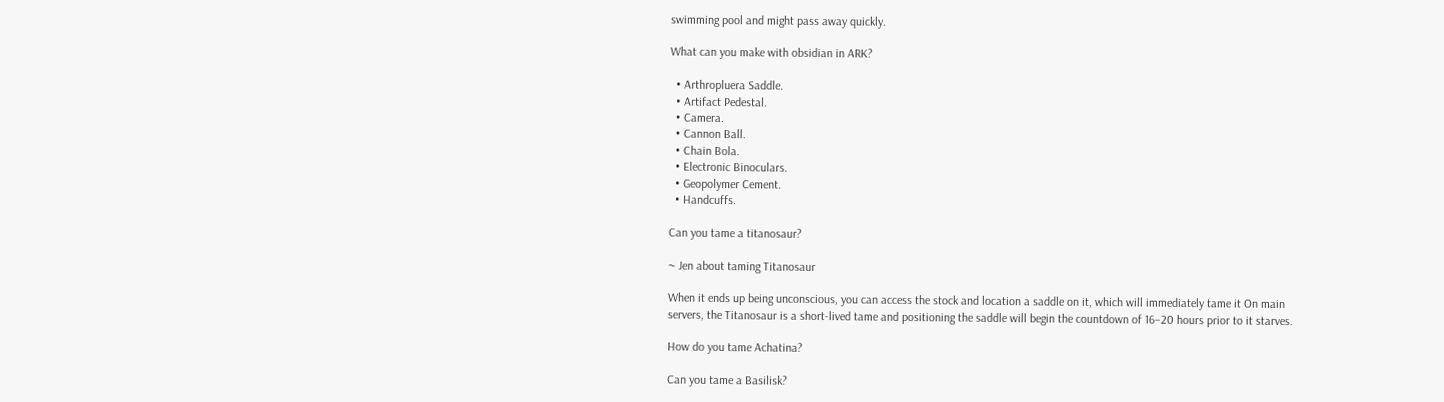swimming pool and might pass away quickly.

What can you make with obsidian in ARK?

  • Arthropluera Saddle.
  • Artifact Pedestal.
  • Camera.
  • Cannon Ball.
  • Chain Bola.
  • Electronic Binoculars.
  • Geopolymer Cement.
  • Handcuffs.

Can you tame a titanosaur?

~ Jen about taming Titanosaur

When it ends up being unconscious, you can access the stock and location a saddle on it, which will immediately tame it On main servers, the Titanosaur is a short-lived tame and positioning the saddle will begin the countdown of 16–20 hours prior to it starves.

How do you tame Achatina?

Can you tame a Basilisk?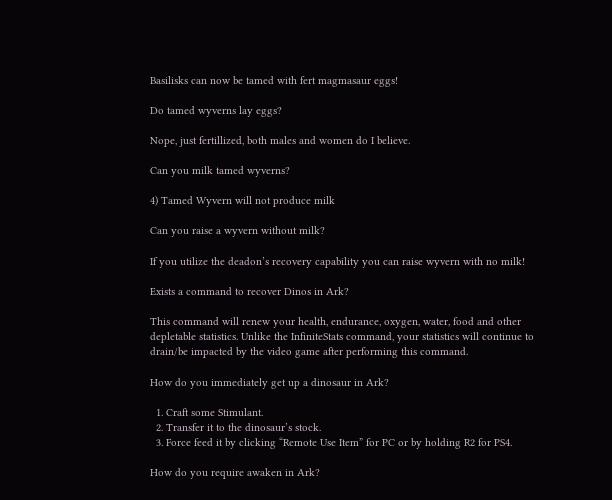Basilisks can now be tamed with fert magmasaur eggs!

Do tamed wyverns lay eggs?

Nope, just fertillized, both males and women do I believe.

Can you milk tamed wyverns?

4) Tamed Wyvern will not produce milk

Can you raise a wyvern without milk?

If you utilize the deadon’s recovery capability you can raise wyvern with no milk!

Exists a command to recover Dinos in Ark?

This command will renew your health, endurance, oxygen, water, food and other depletable statistics. Unlike the InfiniteStats command, your statistics will continue to drain/be impacted by the video game after performing this command.

How do you immediately get up a dinosaur in Ark?

  1. Craft some Stimulant.
  2. Transfer it to the dinosaur’s stock.
  3. Force feed it by clicking “Remote Use Item” for PC or by holding R2 for PS4.

How do you require awaken in Ark?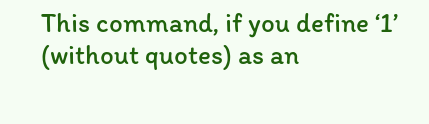This command, if you define ‘1’ (without quotes) as an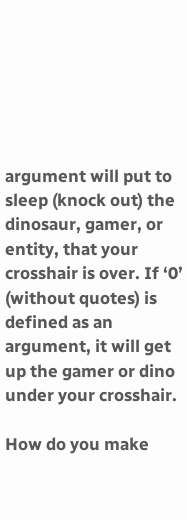argument will put to sleep (knock out) the dinosaur, gamer, or entity, that your crosshair is over. If ‘0’ (without quotes) is defined as an argument, it will get up the gamer or dino under your crosshair.

How do you make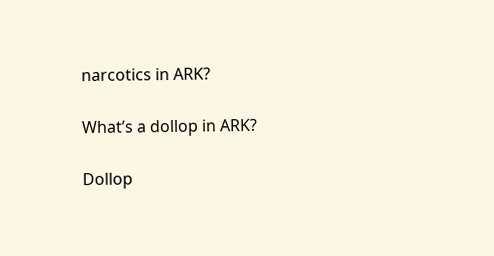narcotics in ARK?

What’s a dollop in ARK?

Dollop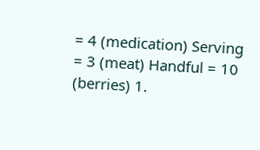= 4 (medication) Serving = 3 (meat) Handful = 10 (berries) 1.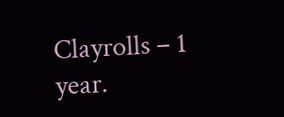Clayrolls – 1 year.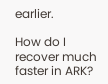earlier.

How do I recover much faster in ARK?